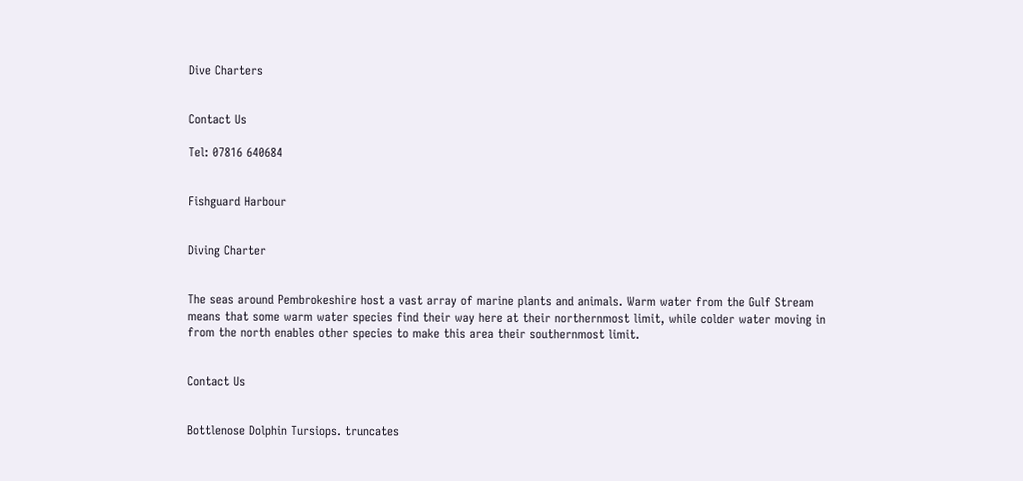Dive Charters


Contact Us

Tel: 07816 640684


Fishguard Harbour


Diving Charter


The seas around Pembrokeshire host a vast array of marine plants and animals. Warm water from the Gulf Stream means that some warm water species find their way here at their northernmost limit, while colder water moving in from the north enables other species to make this area their southernmost limit.


Contact Us


Bottlenose Dolphin Tursiops. truncates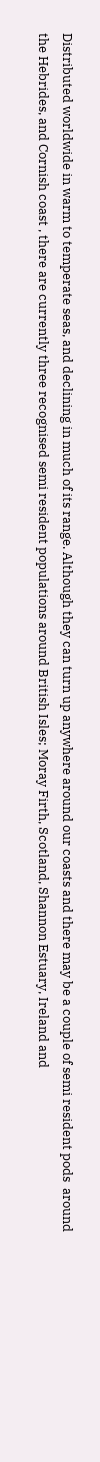Distributed worldwide in warm to temperate seas, and declining in much of its range. Although they can turn up anywhere around our coasts and there may be a couple of semi resident pods  around the Hebrides, and Cornish coast , there are currently three recognised semi resident populations around British Isles; Moray Firth, Scotland, Shannon Estuary, Ireland and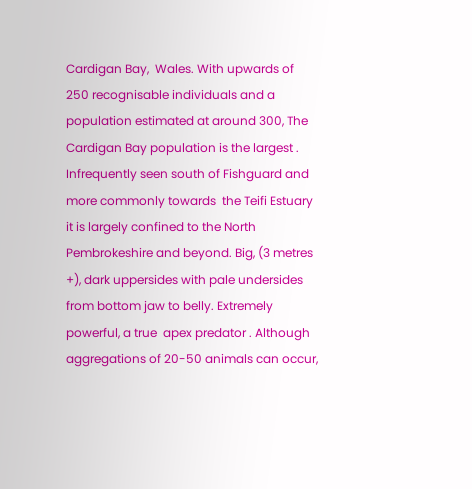Cardigan Bay,  Wales. With upwards of 250 recognisable individuals and a population estimated at around 300, The Cardigan Bay population is the largest . Infrequently seen south of Fishguard and more commonly towards  the Teifi Estuary it is largely confined to the North Pembrokeshire and beyond. Big, (3 metres +), dark uppersides with pale undersides from bottom jaw to belly. Extremely powerful, a true  apex predator . Although aggregations of 20-50 animals can occur,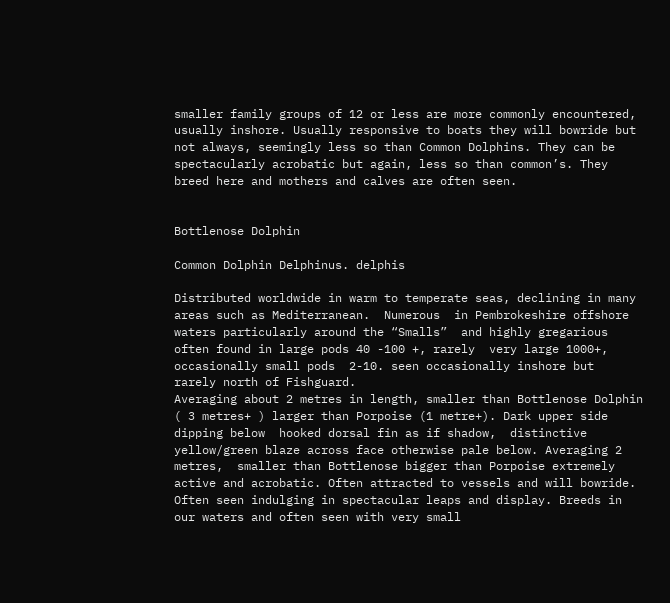smaller family groups of 12 or less are more commonly encountered,  usually inshore. Usually responsive to boats they will bowride but not always, seemingly less so than Common Dolphins. They can be spectacularly acrobatic but again, less so than common’s. They breed here and mothers and calves are often seen.


Bottlenose Dolphin

Common Dolphin Delphinus. delphis

Distributed worldwide in warm to temperate seas, declining in many areas such as Mediterranean.  Numerous  in Pembrokeshire offshore waters particularly around the “Smalls”  and highly gregarious often found in large pods 40 -100 +, rarely  very large 1000+, occasionally small pods  2-10. seen occasionally inshore but  rarely north of Fishguard.
Averaging about 2 metres in length, smaller than Bottlenose Dolphin ( 3 metres+ ) larger than Porpoise (1 metre+). Dark upper side dipping below  hooked dorsal fin as if shadow,  distinctive yellow/green blaze across face otherwise pale below. Averaging 2 metres,  smaller than Bottlenose bigger than Porpoise extremely active and acrobatic. Often attracted to vessels and will bowride. Often seen indulging in spectacular leaps and display. Breeds in our waters and often seen with very small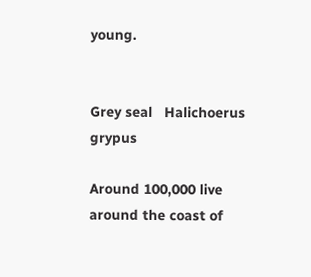young.


Grey seal   Halichoerus grypus

Around 100,000 live around the coast of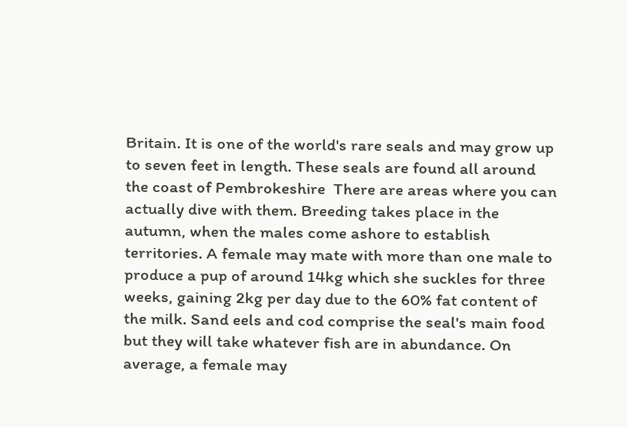Britain. It is one of the world's rare seals and may grow up to seven feet in length. These seals are found all around the coast of Pembrokeshire  There are areas where you can actually dive with them. Breeding takes place in the autumn, when the males come ashore to establish territories. A female may mate with more than one male to produce a pup of around 14kg which she suckles for three weeks, gaining 2kg per day due to the 60% fat content of the milk. Sand eels and cod comprise the seal's main food but they will take whatever fish are in abundance. On average, a female may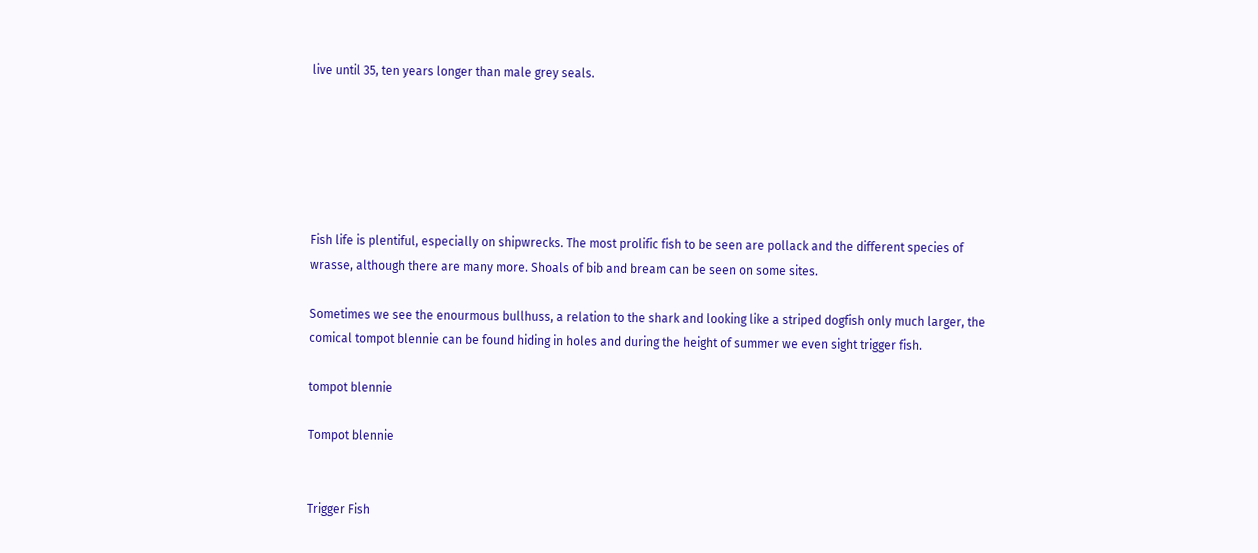live until 35, ten years longer than male grey seals.






Fish life is plentiful, especially on shipwrecks. The most prolific fish to be seen are pollack and the different species of wrasse, although there are many more. Shoals of bib and bream can be seen on some sites.

Sometimes we see the enourmous bullhuss, a relation to the shark and looking like a striped dogfish only much larger, the comical tompot blennie can be found hiding in holes and during the height of summer we even sight trigger fish.

tompot blennie

Tompot blennie


Trigger Fish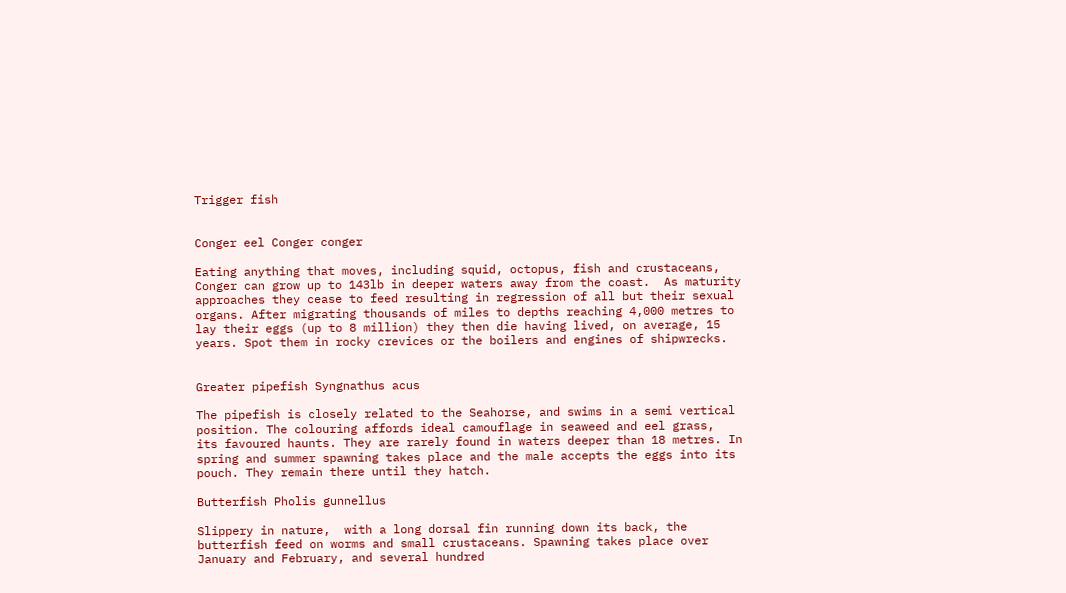Trigger fish


Conger eel Conger conger

Eating anything that moves, including squid, octopus, fish and crustaceans, Conger can grow up to 143lb in deeper waters away from the coast.  As maturity approaches they cease to feed resulting in regression of all but their sexual organs. After migrating thousands of miles to depths reaching 4,000 metres to lay their eggs (up to 8 million) they then die having lived, on average, 15 years. Spot them in rocky crevices or the boilers and engines of shipwrecks.


Greater pipefish Syngnathus acus

The pipefish is closely related to the Seahorse, and swims in a semi vertical position. The colouring affords ideal camouflage in seaweed and eel grass,  its favoured haunts. They are rarely found in waters deeper than 18 metres. In spring and summer spawning takes place and the male accepts the eggs into its pouch. They remain there until they hatch.

Butterfish Pholis gunnellus

Slippery in nature,  with a long dorsal fin running down its back, the butterfish feed on worms and small crustaceans. Spawning takes place over January and February, and several hundred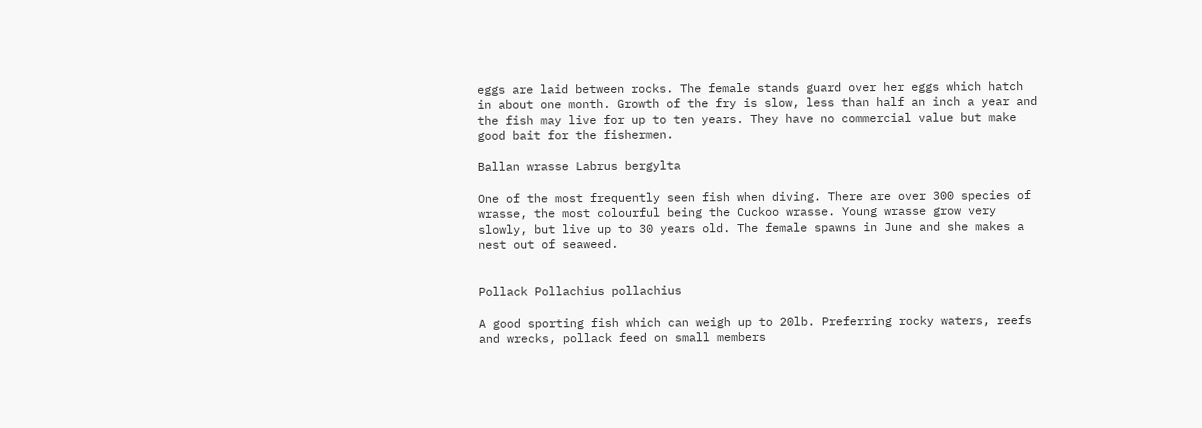eggs are laid between rocks. The female stands guard over her eggs which hatch in about one month. Growth of the fry is slow, less than half an inch a year and the fish may live for up to ten years. They have no commercial value but make good bait for the fishermen.

Ballan wrasse Labrus bergylta

One of the most frequently seen fish when diving. There are over 300 species of wrasse, the most colourful being the Cuckoo wrasse. Young wrasse grow very slowly, but live up to 30 years old. The female spawns in June and she makes a nest out of seaweed.


Pollack Pollachius pollachius

A good sporting fish which can weigh up to 20lb. Preferring rocky waters, reefs and wrecks, pollack feed on small members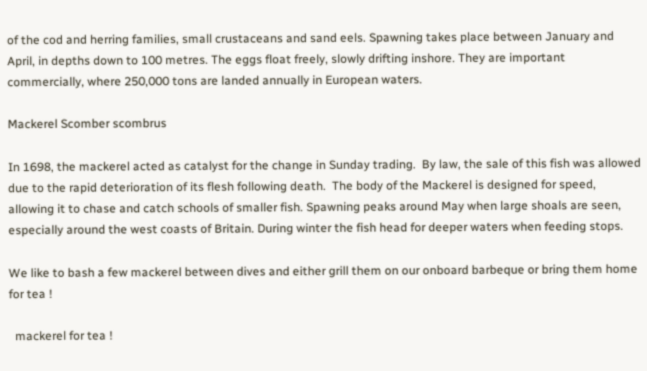of the cod and herring families, small crustaceans and sand eels. Spawning takes place between January and April, in depths down to 100 metres. The eggs float freely, slowly drifting inshore. They are important commercially, where 250,000 tons are landed annually in European waters.

Mackerel Scomber scombrus

In 1698, the mackerel acted as catalyst for the change in Sunday trading.  By law, the sale of this fish was allowed due to the rapid deterioration of its flesh following death.  The body of the Mackerel is designed for speed, allowing it to chase and catch schools of smaller fish. Spawning peaks around May when large shoals are seen, especially around the west coasts of Britain. During winter the fish head for deeper waters when feeding stops.

We like to bash a few mackerel between dives and either grill them on our onboard barbeque or bring them home for tea !

  mackerel for tea !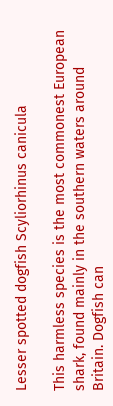Lesser spotted dogfish Scyliorhinus canicula

This harmless species is the most commonest European shark, found mainly in the southern waters around Britain. Dogfish can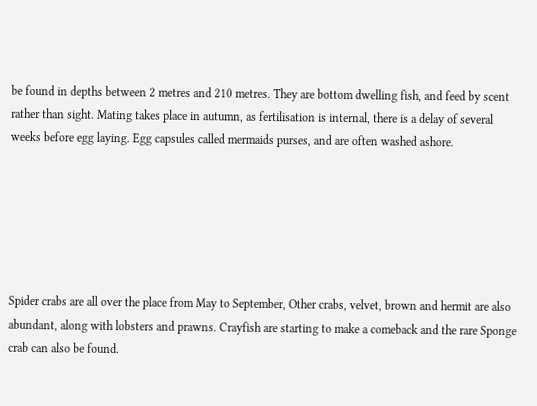be found in depths between 2 metres and 210 metres. They are bottom dwelling fish, and feed by scent rather than sight. Mating takes place in autumn, as fertilisation is internal, there is a delay of several weeks before egg laying. Egg capsules called mermaids purses, and are often washed ashore.






Spider crabs are all over the place from May to September, Other crabs, velvet, brown and hermit are also abundant, along with lobsters and prawns. Crayfish are starting to make a comeback and the rare Sponge crab can also be found.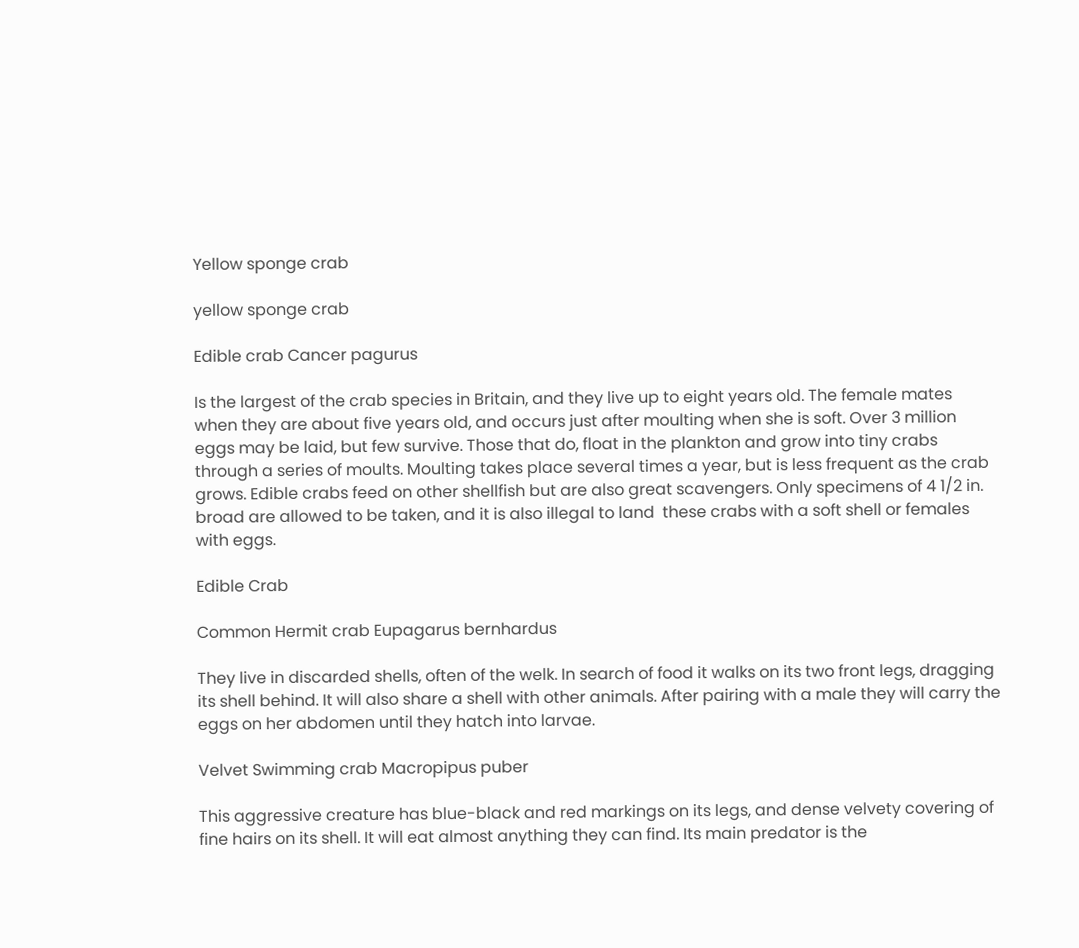Yellow sponge crab

yellow sponge crab

Edible crab Cancer pagurus

Is the largest of the crab species in Britain, and they live up to eight years old. The female mates when they are about five years old, and occurs just after moulting when she is soft. Over 3 million eggs may be laid, but few survive. Those that do, float in the plankton and grow into tiny crabs through a series of moults. Moulting takes place several times a year, but is less frequent as the crab grows. Edible crabs feed on other shellfish but are also great scavengers. Only specimens of 4 1/2 in. broad are allowed to be taken, and it is also illegal to land  these crabs with a soft shell or females with eggs.

Edible Crab

Common Hermit crab Eupagarus bernhardus

They live in discarded shells, often of the welk. In search of food it walks on its two front legs, dragging its shell behind. It will also share a shell with other animals. After pairing with a male they will carry the eggs on her abdomen until they hatch into larvae.

Velvet Swimming crab Macropipus puber

This aggressive creature has blue-black and red markings on its legs, and dense velvety covering of fine hairs on its shell. It will eat almost anything they can find. Its main predator is the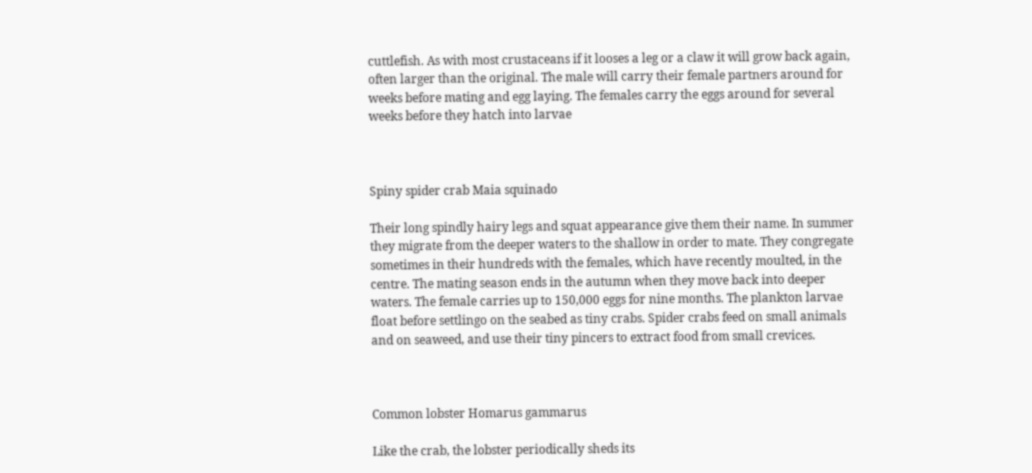cuttlefish. As with most crustaceans if it looses a leg or a claw it will grow back again, often larger than the original. The male will carry their female partners around for weeks before mating and egg laying. The females carry the eggs around for several weeks before they hatch into larvae



Spiny spider crab Maia squinado

Their long spindly hairy legs and squat appearance give them their name. In summer they migrate from the deeper waters to the shallow in order to mate. They congregate sometimes in their hundreds with the females, which have recently moulted, in the centre. The mating season ends in the autumn when they move back into deeper waters. The female carries up to 150,000 eggs for nine months. The plankton larvae float before settlingo on the seabed as tiny crabs. Spider crabs feed on small animals and on seaweed, and use their tiny pincers to extract food from small crevices.



Common lobster Homarus gammarus

Like the crab, the lobster periodically sheds its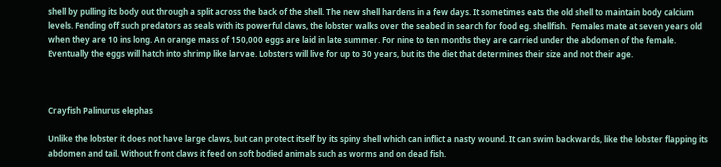shell by pulling its body out through a split across the back of the shell. The new shell hardens in a few days. It sometimes eats the old shell to maintain body calcium levels. Fending off such predators as seals with its powerful claws, the lobster walks over the seabed in search for food eg. shellfish.  Females mate at seven years old when they are 10 ins long. An orange mass of 150,000 eggs are laid in late summer. For nine to ten months they are carried under the abdomen of the female. Eventually the eggs will hatch into shrimp like larvae. Lobsters will live for up to 30 years, but its the diet that determines their size and not their age.



Crayfish Palinurus elephas

Unlike the lobster it does not have large claws, but can protect itself by its spiny shell which can inflict a nasty wound. It can swim backwards, like the lobster flapping its abdomen and tail. Without front claws it feed on soft bodied animals such as worms and on dead fish.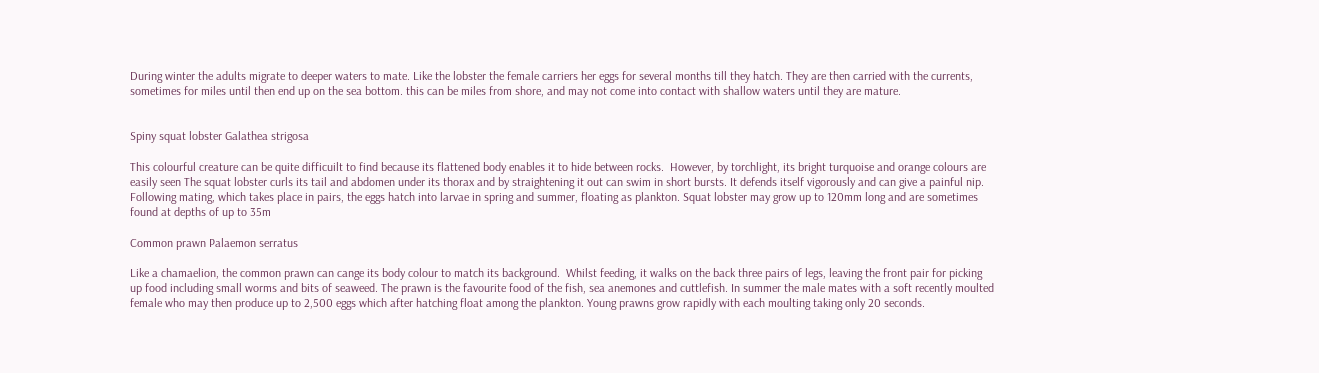During winter the adults migrate to deeper waters to mate. Like the lobster the female carriers her eggs for several months till they hatch. They are then carried with the currents, sometimes for miles until then end up on the sea bottom. this can be miles from shore, and may not come into contact with shallow waters until they are mature.


Spiny squat lobster Galathea strigosa

This colourful creature can be quite difficuilt to find because its flattened body enables it to hide between rocks.  However, by torchlight, its bright turquoise and orange colours are easily seen The squat lobster curls its tail and abdomen under its thorax and by straightening it out can swim in short bursts. It defends itself vigorously and can give a painful nip. Following mating, which takes place in pairs, the eggs hatch into larvae in spring and summer, floating as plankton. Squat lobster may grow up to 120mm long and are sometimes found at depths of up to 35m

Common prawn Palaemon serratus

Like a chamaelion, the common prawn can cange its body colour to match its background.  Whilst feeding, it walks on the back three pairs of legs, leaving the front pair for picking up food including small worms and bits of seaweed. The prawn is the favourite food of the fish, sea anemones and cuttlefish. In summer the male mates with a soft recently moulted female who may then produce up to 2,500 eggs which after hatching float among the plankton. Young prawns grow rapidly with each moulting taking only 20 seconds.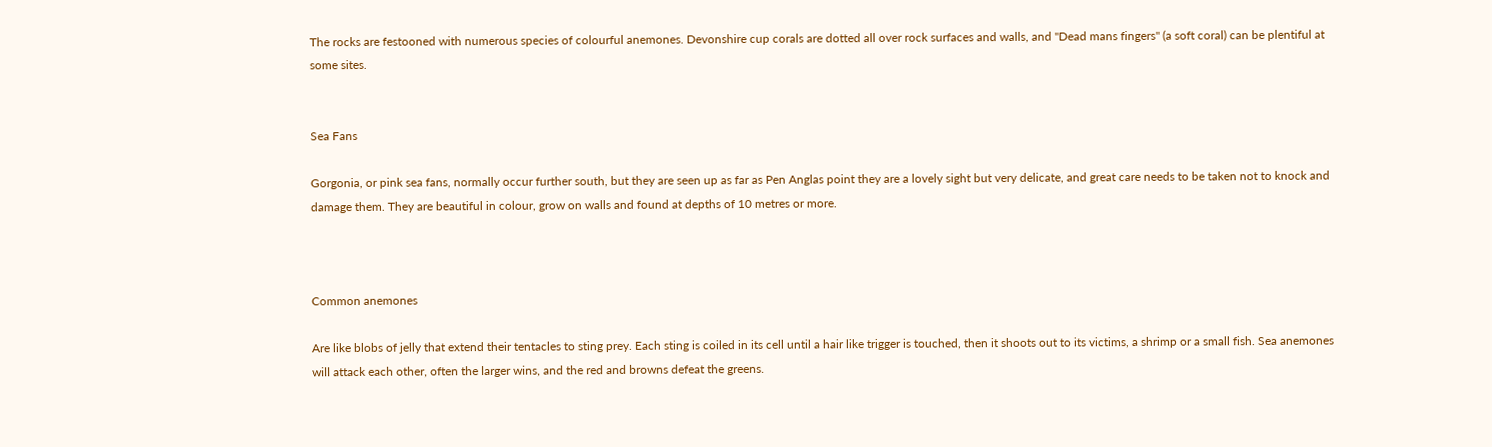The rocks are festooned with numerous species of colourful anemones. Devonshire cup corals are dotted all over rock surfaces and walls, and "Dead mans fingers" (a soft coral) can be plentiful at some sites.


Sea Fans

Gorgonia, or pink sea fans, normally occur further south, but they are seen up as far as Pen Anglas point they are a lovely sight but very delicate, and great care needs to be taken not to knock and damage them. They are beautiful in colour, grow on walls and found at depths of 10 metres or more.



Common anemones

Are like blobs of jelly that extend their tentacles to sting prey. Each sting is coiled in its cell until a hair like trigger is touched, then it shoots out to its victims, a shrimp or a small fish. Sea anemones will attack each other, often the larger wins, and the red and browns defeat the greens.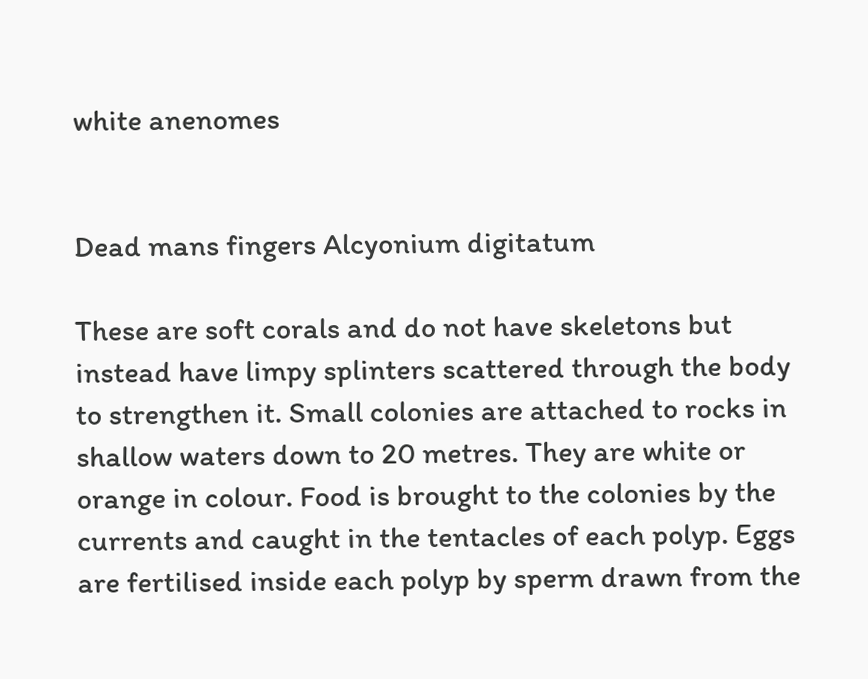white anenomes


Dead mans fingers Alcyonium digitatum

These are soft corals and do not have skeletons but instead have limpy splinters scattered through the body to strengthen it. Small colonies are attached to rocks in shallow waters down to 20 metres. They are white or orange in colour. Food is brought to the colonies by the currents and caught in the tentacles of each polyp. Eggs are fertilised inside each polyp by sperm drawn from the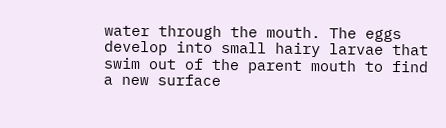water through the mouth. The eggs develop into small hairy larvae that swim out of the parent mouth to find a new surface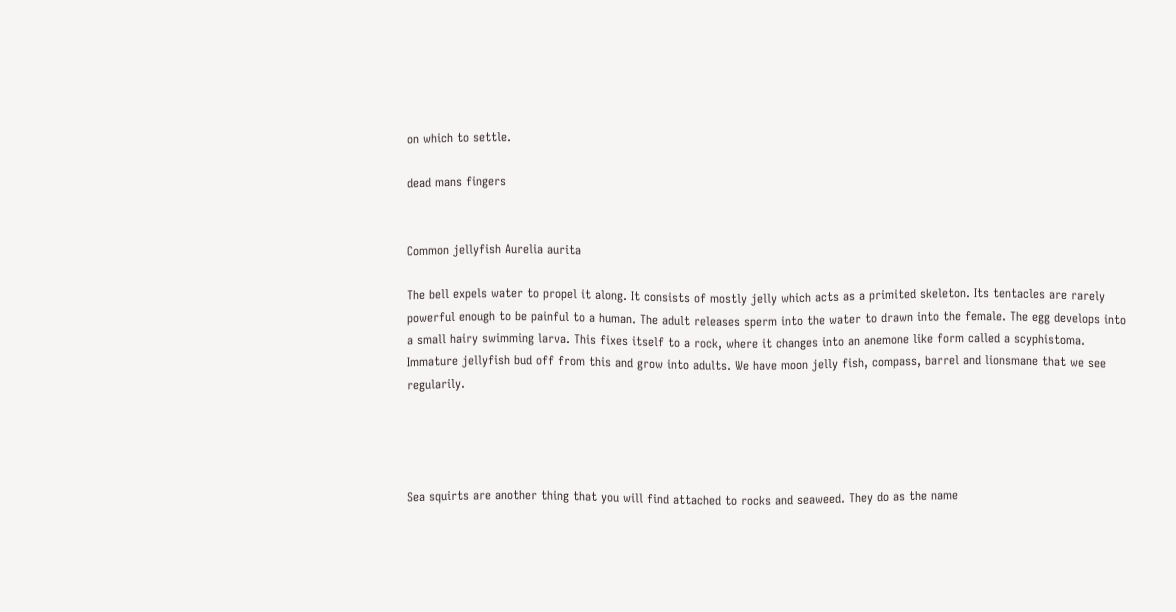on which to settle.

dead mans fingers


Common jellyfish Aurelia aurita

The bell expels water to propel it along. It consists of mostly jelly which acts as a primited skeleton. Its tentacles are rarely powerful enough to be painful to a human. The adult releases sperm into the water to drawn into the female. The egg develops into a small hairy swimming larva. This fixes itself to a rock, where it changes into an anemone like form called a scyphistoma. Immature jellyfish bud off from this and grow into adults. We have moon jelly fish, compass, barrel and lionsmane that we see regularily.




Sea squirts are another thing that you will find attached to rocks and seaweed. They do as the name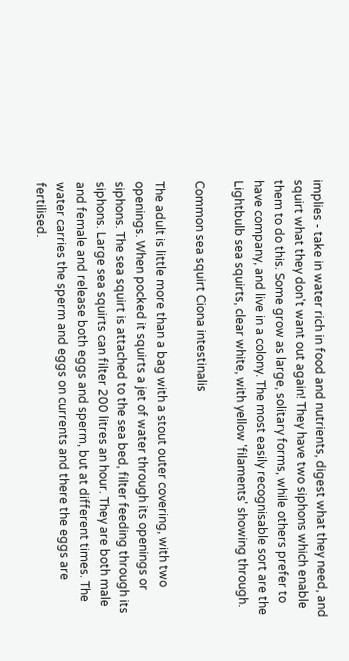implies - take in water rich in food and nutrients, digest what they need, and squirt what they don't want out again! They have two siphons which enable them to do this. Some grow as large, solitary forms, while others prefer to have company, and live in a colony. The most easily recognisable sort are the Lightbulb sea squirts, clear white, with yellow 'filaments' showing through.

Common sea squirt Ciona intestinalis

The adult is little more than a bag with a stout outer covering, with two openings. When pocked it squirts a jet of water through its openings or siphons. The sea squirt is attached to the sea bed, filter feeding through its siphons. Large sea squirts can filter 200 litres an hour. They are both male and female and release both eggs and sperm, but at different times. The water carries the sperm and eggs on currents and there the eggs are fertilised.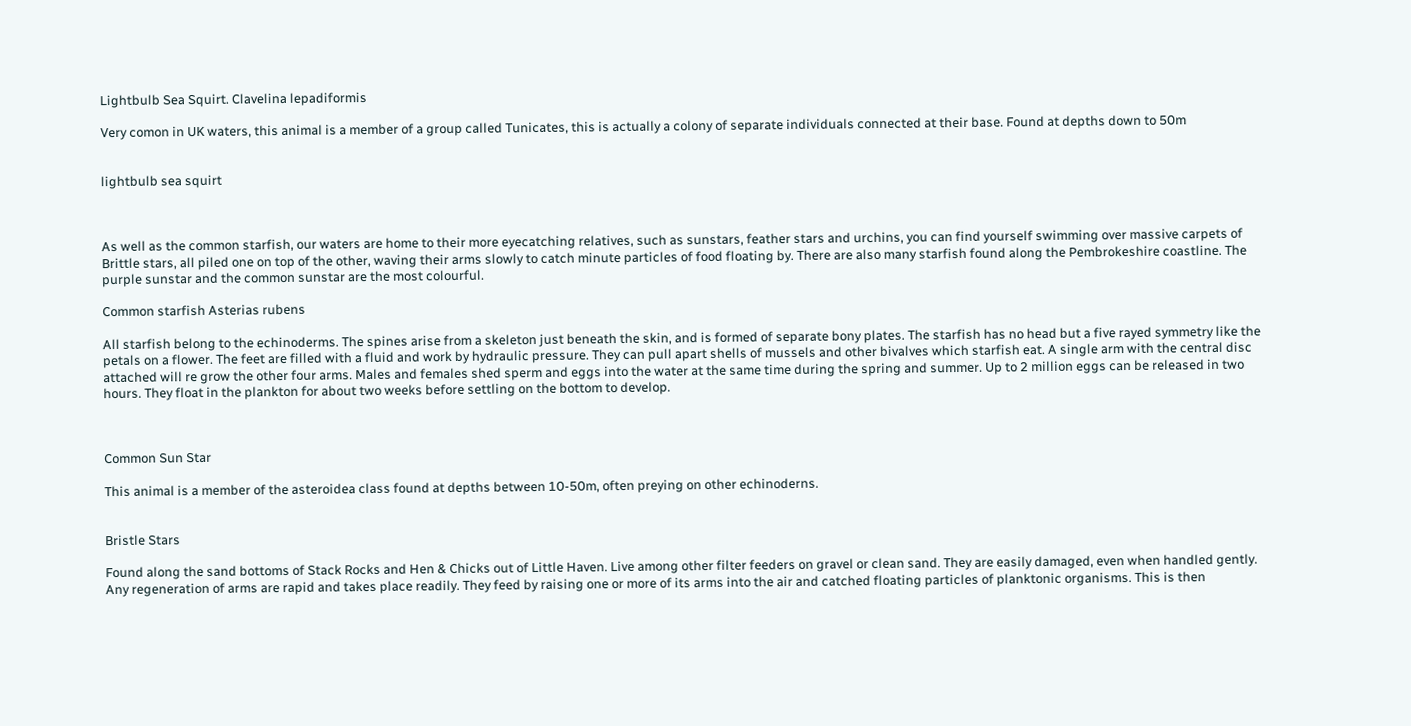Lightbulb Sea Squirt. Clavelina lepadiformis

Very comon in UK waters, this animal is a member of a group called Tunicates, this is actually a colony of separate individuals connected at their base. Found at depths down to 50m


lightbulb sea squirt



As well as the common starfish, our waters are home to their more eyecatching relatives, such as sunstars, feather stars and urchins, you can find yourself swimming over massive carpets of Brittle stars, all piled one on top of the other, waving their arms slowly to catch minute particles of food floating by. There are also many starfish found along the Pembrokeshire coastline. The purple sunstar and the common sunstar are the most colourful.

Common starfish Asterias rubens

All starfish belong to the echinoderms. The spines arise from a skeleton just beneath the skin, and is formed of separate bony plates. The starfish has no head but a five rayed symmetry like the petals on a flower. The feet are filled with a fluid and work by hydraulic pressure. They can pull apart shells of mussels and other bivalves which starfish eat. A single arm with the central disc attached will re grow the other four arms. Males and females shed sperm and eggs into the water at the same time during the spring and summer. Up to 2 million eggs can be released in two hours. They float in the plankton for about two weeks before settling on the bottom to develop.



Common Sun Star

This animal is a member of the asteroidea class found at depths between 10-50m, often preying on other echinoderns.


Bristle Stars

Found along the sand bottoms of Stack Rocks and Hen & Chicks out of Little Haven. Live among other filter feeders on gravel or clean sand. They are easily damaged, even when handled gently. Any regeneration of arms are rapid and takes place readily. They feed by raising one or more of its arms into the air and catched floating particles of planktonic organisms. This is then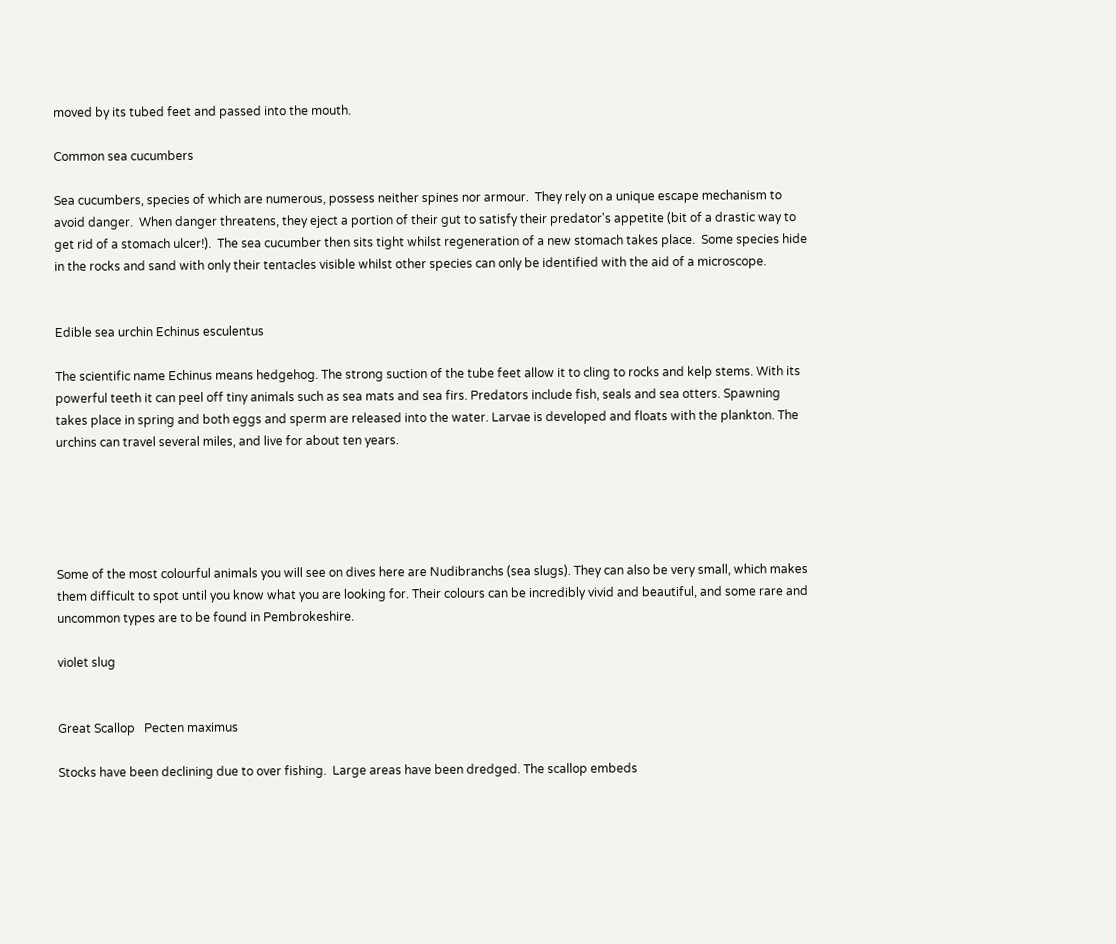moved by its tubed feet and passed into the mouth.

Common sea cucumbers

Sea cucumbers, species of which are numerous, possess neither spines nor armour.  They rely on a unique escape mechanism to avoid danger.  When danger threatens, they eject a portion of their gut to satisfy their predator's appetite (bit of a drastic way to get rid of a stomach ulcer!).  The sea cucumber then sits tight whilst regeneration of a new stomach takes place.  Some species hide in the rocks and sand with only their tentacles visible whilst other species can only be identified with the aid of a microscope.


Edible sea urchin Echinus esculentus

The scientific name Echinus means hedgehog. The strong suction of the tube feet allow it to cling to rocks and kelp stems. With its powerful teeth it can peel off tiny animals such as sea mats and sea firs. Predators include fish, seals and sea otters. Spawning takes place in spring and both eggs and sperm are released into the water. Larvae is developed and floats with the plankton. The urchins can travel several miles, and live for about ten years.





Some of the most colourful animals you will see on dives here are Nudibranchs (sea slugs). They can also be very small, which makes them difficult to spot until you know what you are looking for. Their colours can be incredibly vivid and beautiful, and some rare and uncommon types are to be found in Pembrokeshire.

violet slug


Great Scallop   Pecten maximus

Stocks have been declining due to over fishing.  Large areas have been dredged. The scallop embeds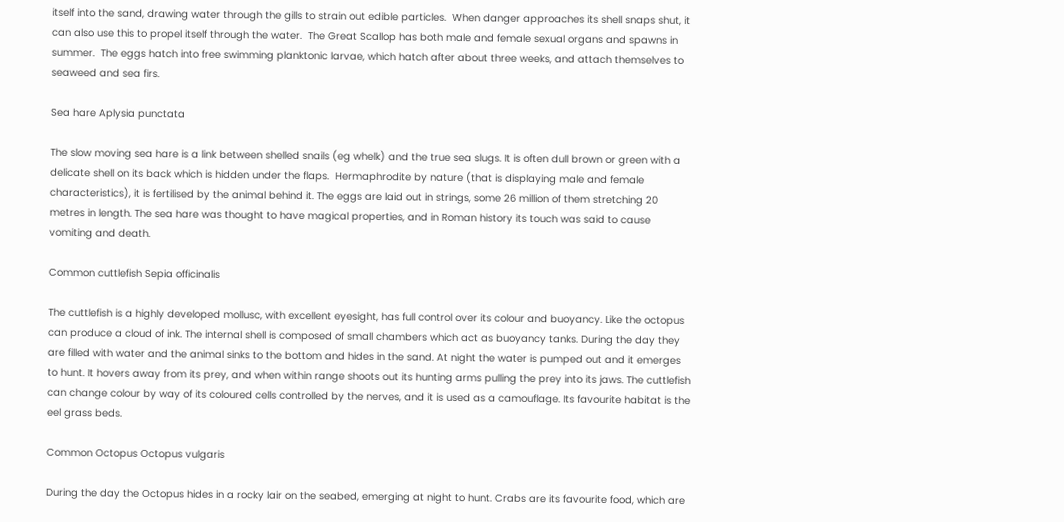itself into the sand, drawing water through the gills to strain out edible particles.  When danger approaches its shell snaps shut, it can also use this to propel itself through the water.  The Great Scallop has both male and female sexual organs and spawns in summer.  The eggs hatch into free swimming planktonic larvae, which hatch after about three weeks, and attach themselves to seaweed and sea firs.

Sea hare Aplysia punctata

The slow moving sea hare is a link between shelled snails (eg whelk) and the true sea slugs. It is often dull brown or green with a delicate shell on its back which is hidden under the flaps.  Hermaphrodite by nature (that is displaying male and female characteristics), it is fertilised by the animal behind it. The eggs are laid out in strings, some 26 million of them stretching 20 metres in length. The sea hare was thought to have magical properties, and in Roman history its touch was said to cause vomiting and death.

Common cuttlefish Sepia officinalis

The cuttlefish is a highly developed mollusc, with excellent eyesight, has full control over its colour and buoyancy. Like the octopus can produce a cloud of ink. The internal shell is composed of small chambers which act as buoyancy tanks. During the day they are filled with water and the animal sinks to the bottom and hides in the sand. At night the water is pumped out and it emerges to hunt. It hovers away from its prey, and when within range shoots out its hunting arms pulling the prey into its jaws. The cuttlefish can change colour by way of its coloured cells controlled by the nerves, and it is used as a camouflage. Its favourite habitat is the eel grass beds.

Common Octopus Octopus vulgaris

During the day the Octopus hides in a rocky lair on the seabed, emerging at night to hunt. Crabs are its favourite food, which are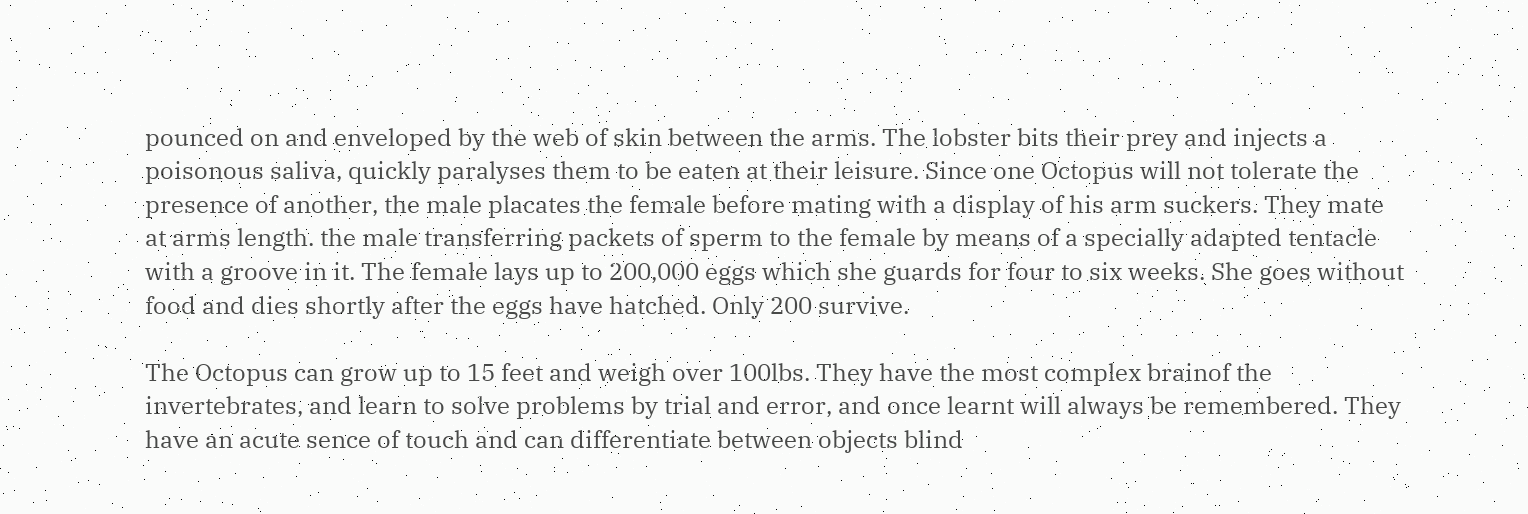pounced on and enveloped by the web of skin between the arms. The lobster bits their prey and injects a poisonous saliva, quickly paralyses them to be eaten at their leisure. Since one Octopus will not tolerate the presence of another, the male placates the female before mating with a display of his arm suckers. They mate at arms length. the male transferring packets of sperm to the female by means of a specially adapted tentacle with a groove in it. The female lays up to 200,000 eggs which she guards for four to six weeks. She goes without food and dies shortly after the eggs have hatched. Only 200 survive.

The Octopus can grow up to 15 feet and weigh over 100lbs. They have the most complex brainof the invertebrates, and learn to solve problems by trial and error, and once learnt will always be remembered. They have an acute sence of touch and can differentiate between objects blind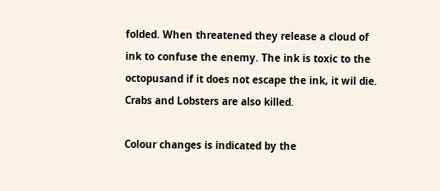folded. When threatened they release a cloud of ink to confuse the enemy. The ink is toxic to the octopusand if it does not escape the ink, it wil die. Crabs and Lobsters are also killed.

Colour changes is indicated by the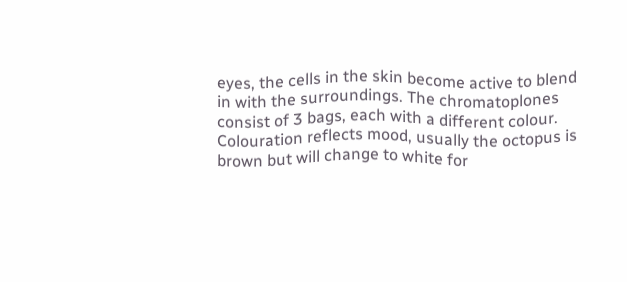eyes, the cells in the skin become active to blend in with the surroundings. The chromatoplones consist of 3 bags, each with a different colour. Colouration reflects mood, usually the octopus is brown but will change to white for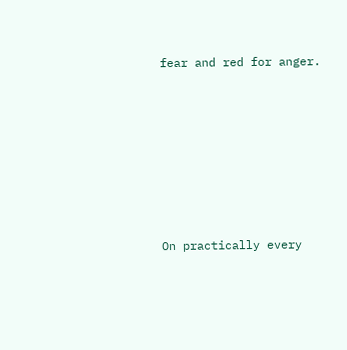fear and red for anger.








On practically every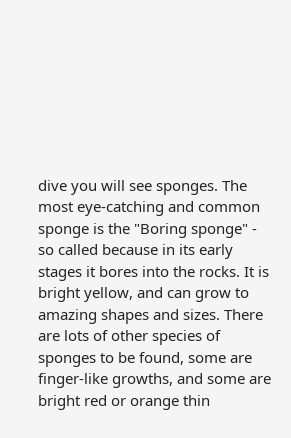dive you will see sponges. The most eye-catching and common sponge is the "Boring sponge" - so called because in its early stages it bores into the rocks. It is bright yellow, and can grow to amazing shapes and sizes. There are lots of other species of sponges to be found, some are finger-like growths, and some are bright red or orange thin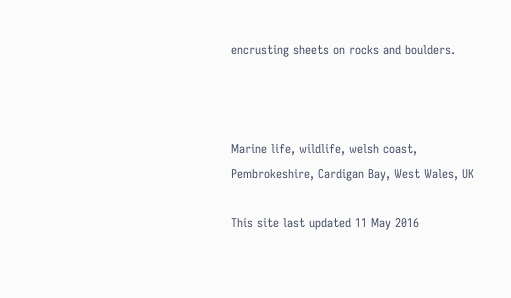encrusting sheets on rocks and boulders.



Marine life, wildlife, welsh coast, Pembrokeshire, Cardigan Bay, West Wales, UK

This site last updated 11 May 2016